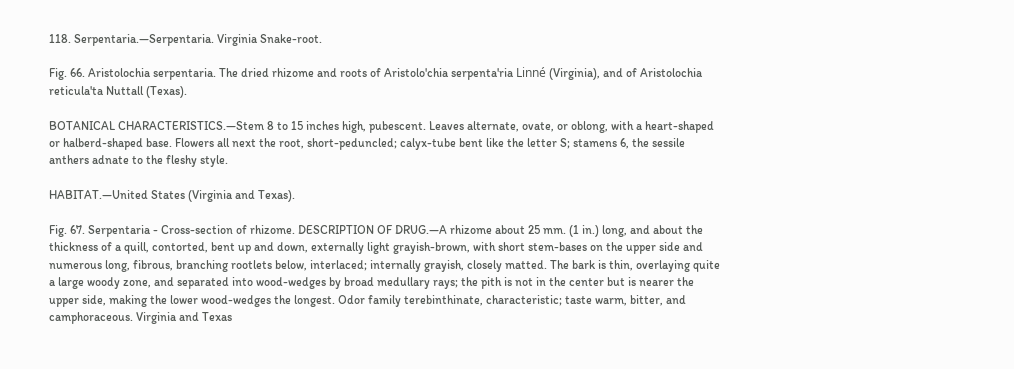118. Serpentaria.—Serpentaria. Virginia Snake-root.

Fig. 66. Aristolochia serpentaria. The dried rhizome and roots of Aristolo'chia serpenta'ria Linné (Virginia), and of Aristolochia reticula'ta Nuttall (Texas).

BOTANICAL CHARACTERISTICS.—Stem 8 to 15 inches high, pubescent. Leaves alternate, ovate, or oblong, with a heart-shaped or halberd-shaped base. Flowers all next the root, short-peduncled; calyx-tube bent like the letter S; stamens 6, the sessile anthers adnate to the fleshy style.

HABITAT.—United States (Virginia and Texas).

Fig. 67. Serpentaria - Cross-section of rhizome. DESCRIPTION OF DRUG.—A rhizome about 25 mm. (1 in.) long, and about the thickness of a quill, contorted, bent up and down, externally light grayish-brown, with short stem-bases on the upper side and numerous long, fibrous, branching rootlets below, interlaced; internally grayish, closely matted. The bark is thin, overlaying quite a large woody zone, and separated into wood-wedges by broad medullary rays; the pith is not in the center but is nearer the upper side, making the lower wood-wedges the longest. Odor family terebinthinate, characteristic; taste warm, bitter, and camphoraceous. Virginia and Texas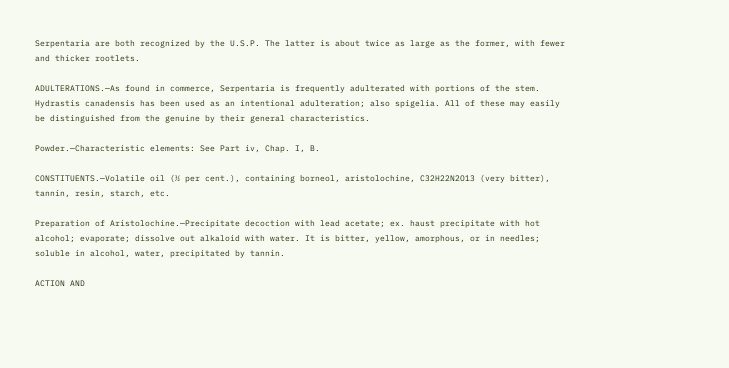Serpentaria are both recognized by the U.S.P. The latter is about twice as large as the former, with fewer and thicker rootlets.

ADULTERATIONS.—As found in commerce, Serpentaria is frequently adulterated with portions of the stem. Hydrastis canadensis has been used as an intentional adulteration; also spigelia. All of these may easily be distinguished from the genuine by their general characteristics.

Powder.—Characteristic elements: See Part iv, Chap. I, B.

CONSTITUENTS.—Volatile oil (½ per cent.), containing borneol, aristolochine, C32H22N2O13 (very bitter), tannin, resin, starch, etc.

Preparation of Aristolochine.—Precipitate decoction with lead acetate; ex. haust precipitate with hot alcohol; evaporate; dissolve out alkaloid with water. It is bitter, yellow, amorphous, or in needles; soluble in alcohol, water, precipitated by tannin.

ACTION AND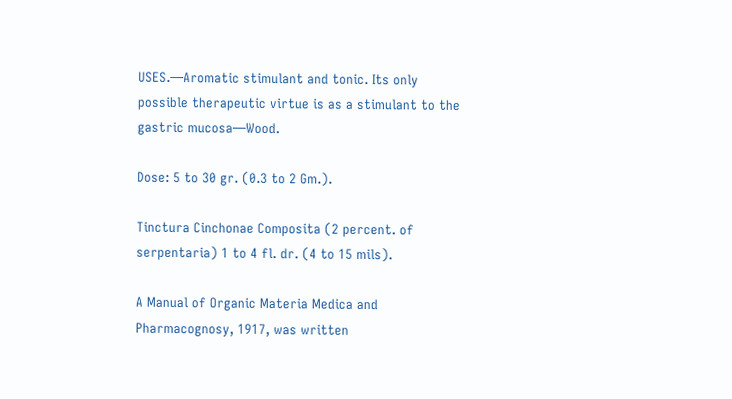USES.—Aromatic stimulant and tonic. Its only possible therapeutic virtue is as a stimulant to the gastric mucosa—Wood.

Dose: 5 to 30 gr. (0.3 to 2 Gm.).

Tinctura Cinchonae Composita (2 percent. of serpentaria) 1 to 4 fl. dr. (4 to 15 mils).

A Manual of Organic Materia Medica and Pharmacognosy, 1917, was written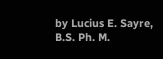by Lucius E. Sayre, B.S. Ph. M.